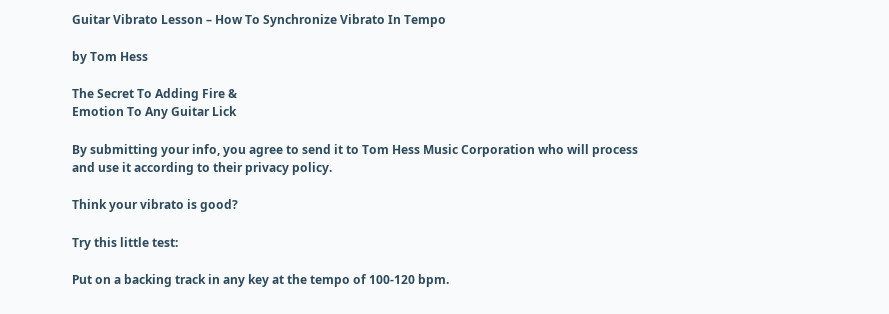Guitar Vibrato Lesson – How To Synchronize Vibrato In Tempo

by Tom Hess

The Secret To Adding Fire &
Emotion To Any Guitar Lick

By submitting your info, you agree to send it to Tom Hess Music Corporation who will process and use it according to their privacy policy.

Think your vibrato is good?

Try this little test:

Put on a backing track in any key at the tempo of 100-120 bpm.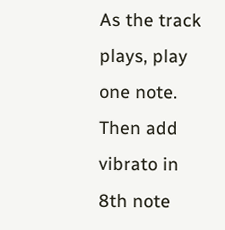As the track plays, play one note. Then add vibrato in 8th note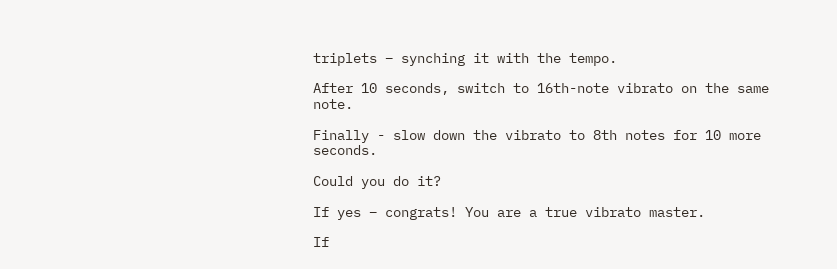triplets – synching it with the tempo.

After 10 seconds, switch to 16th-note vibrato on the same note.

Finally - slow down the vibrato to 8th notes for 10 more seconds.

Could you do it?

If yes – congrats! You are a true vibrato master.

If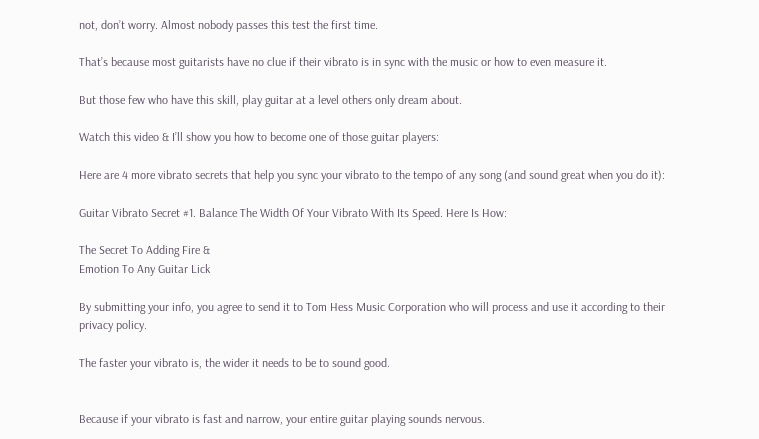not, don’t worry. Almost nobody passes this test the first time.

That’s because most guitarists have no clue if their vibrato is in sync with the music or how to even measure it.

But those few who have this skill, play guitar at a level others only dream about.

Watch this video & I’ll show you how to become one of those guitar players:

Here are 4 more vibrato secrets that help you sync your vibrato to the tempo of any song (and sound great when you do it):

Guitar Vibrato Secret #1. Balance The Width Of Your Vibrato With Its Speed. Here Is How:

The Secret To Adding Fire &
Emotion To Any Guitar Lick

By submitting your info, you agree to send it to Tom Hess Music Corporation who will process and use it according to their privacy policy.

The faster your vibrato is, the wider it needs to be to sound good.


Because if your vibrato is fast and narrow, your entire guitar playing sounds nervous.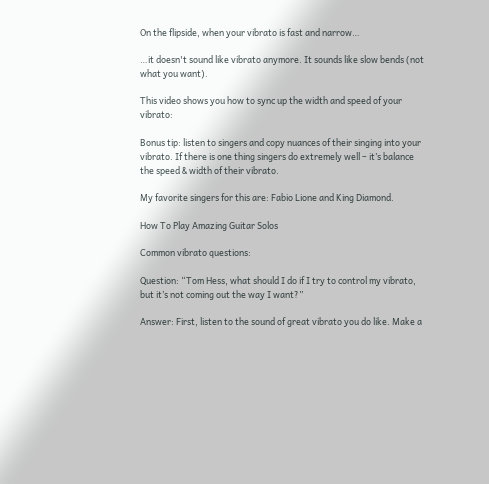On the flipside, when your vibrato is fast and narrow…

…it doesn't sound like vibrato anymore. It sounds like slow bends (not what you want).

This video shows you how to sync up the width and speed of your vibrato:

Bonus tip: listen to singers and copy nuances of their singing into your vibrato. If there is one thing singers do extremely well – it’s balance the speed & width of their vibrato.

My favorite singers for this are: Fabio Lione and King Diamond.

How To Play Amazing Guitar Solos

Common vibrato questions:

Question: “Tom Hess, what should I do if I try to control my vibrato, but it’s not coming out the way I want?”

Answer: First, listen to the sound of great vibrato you do like. Make a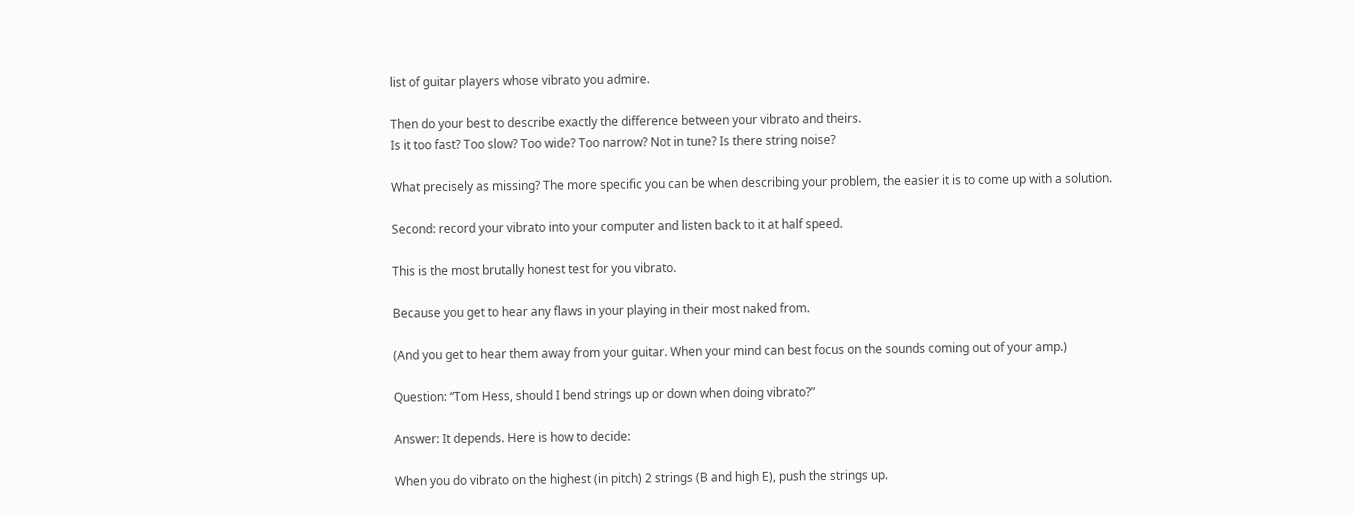list of guitar players whose vibrato you admire.

Then do your best to describe exactly the difference between your vibrato and theirs.
Is it too fast? Too slow? Too wide? Too narrow? Not in tune? Is there string noise?

What precisely as missing? The more specific you can be when describing your problem, the easier it is to come up with a solution.

Second: record your vibrato into your computer and listen back to it at half speed.

This is the most brutally honest test for you vibrato.

Because you get to hear any flaws in your playing in their most naked from.

(And you get to hear them away from your guitar. When your mind can best focus on the sounds coming out of your amp.)

Question: “Tom Hess, should I bend strings up or down when doing vibrato?”

Answer: It depends. Here is how to decide:

When you do vibrato on the highest (in pitch) 2 strings (B and high E), push the strings up.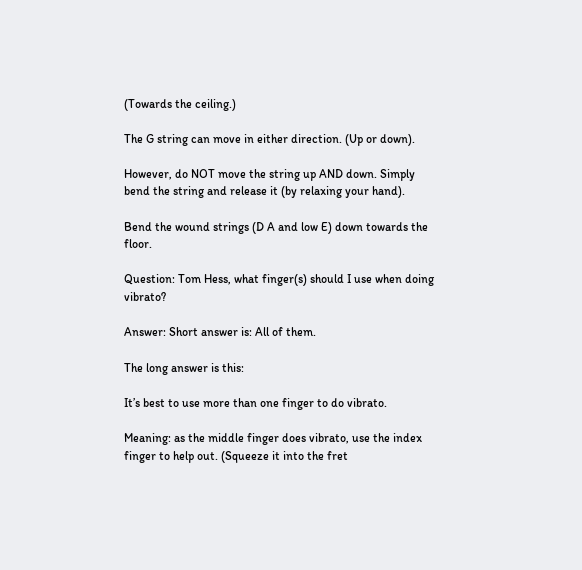(Towards the ceiling.)

The G string can move in either direction. (Up or down).

However, do NOT move the string up AND down. Simply bend the string and release it (by relaxing your hand).

Bend the wound strings (D A and low E) down towards the floor.

Question: Tom Hess, what finger(s) should I use when doing vibrato?

Answer: Short answer is: All of them.

The long answer is this:

It’s best to use more than one finger to do vibrato.

Meaning: as the middle finger does vibrato, use the index finger to help out. (Squeeze it into the fret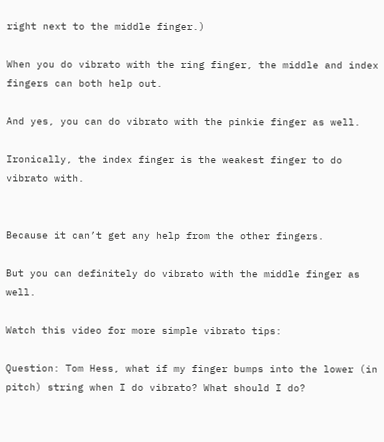right next to the middle finger.)

When you do vibrato with the ring finger, the middle and index fingers can both help out.

And yes, you can do vibrato with the pinkie finger as well.

Ironically, the index finger is the weakest finger to do vibrato with.


Because it can’t get any help from the other fingers.

But you can definitely do vibrato with the middle finger as well.

Watch this video for more simple vibrato tips:

Question: Tom Hess, what if my finger bumps into the lower (in pitch) string when I do vibrato? What should I do?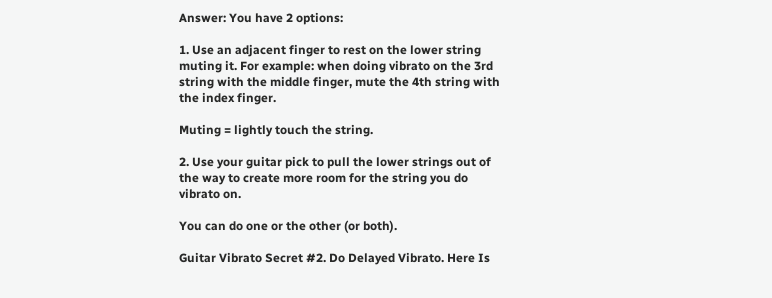Answer: You have 2 options:

1. Use an adjacent finger to rest on the lower string muting it. For example: when doing vibrato on the 3rd string with the middle finger, mute the 4th string with the index finger.

Muting = lightly touch the string.

2. Use your guitar pick to pull the lower strings out of the way to create more room for the string you do vibrato on.

You can do one or the other (or both).

Guitar Vibrato Secret #2. Do Delayed Vibrato. Here Is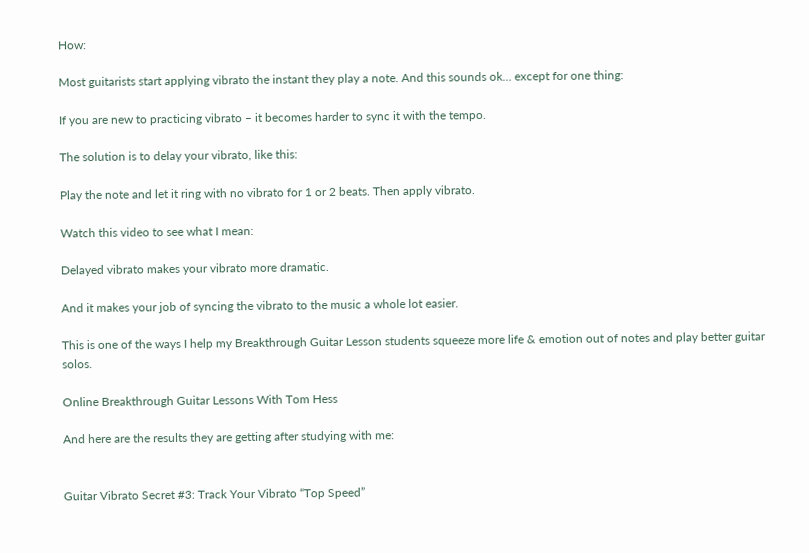How:

Most guitarists start applying vibrato the instant they play a note. And this sounds ok… except for one thing:

If you are new to practicing vibrato – it becomes harder to sync it with the tempo.

The solution is to delay your vibrato, like this:

Play the note and let it ring with no vibrato for 1 or 2 beats. Then apply vibrato.

Watch this video to see what I mean:

Delayed vibrato makes your vibrato more dramatic.

And it makes your job of syncing the vibrato to the music a whole lot easier.

This is one of the ways I help my Breakthrough Guitar Lesson students squeeze more life & emotion out of notes and play better guitar solos.

Online Breakthrough Guitar Lessons With Tom Hess

And here are the results they are getting after studying with me:


Guitar Vibrato Secret #3: Track Your Vibrato “Top Speed”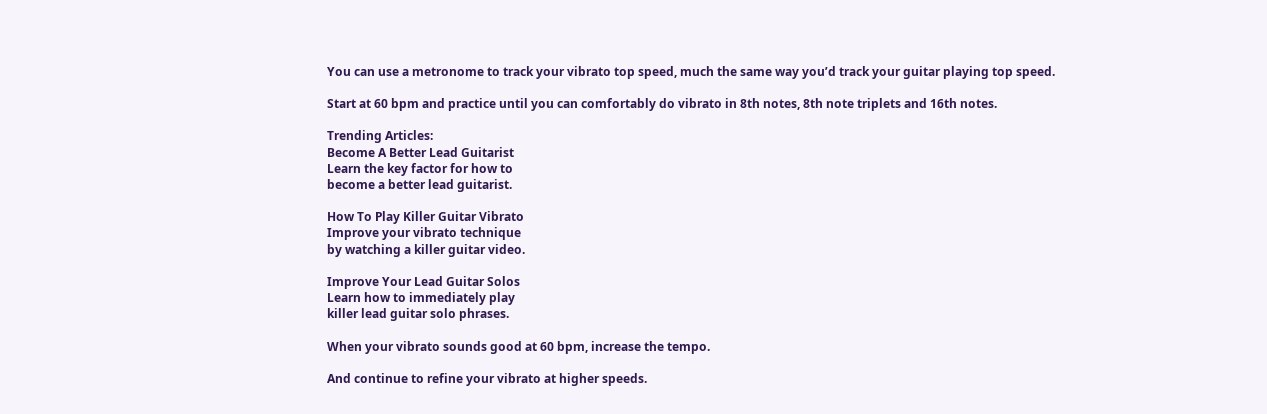You can use a metronome to track your vibrato top speed, much the same way you’d track your guitar playing top speed.

Start at 60 bpm and practice until you can comfortably do vibrato in 8th notes, 8th note triplets and 16th notes.

Trending Articles:
Become A Better Lead Guitarist
Learn the key factor for how to
become a better lead guitarist.

How To Play Killer Guitar Vibrato
Improve your vibrato technique
by watching a killer guitar video.

Improve Your Lead Guitar Solos
Learn how to immediately play
killer lead guitar solo phrases.

When your vibrato sounds good at 60 bpm, increase the tempo.

And continue to refine your vibrato at higher speeds.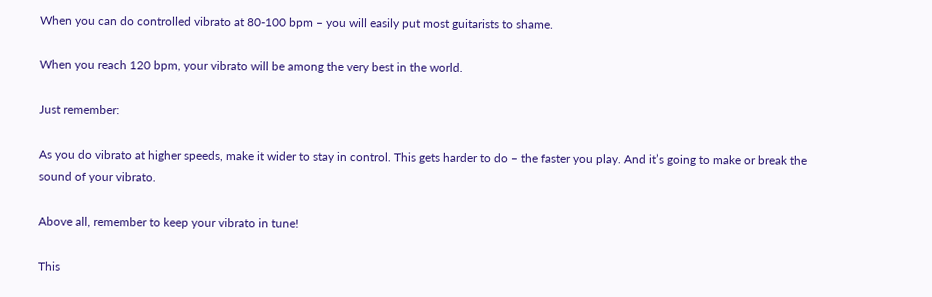When you can do controlled vibrato at 80-100 bpm – you will easily put most guitarists to shame.

When you reach 120 bpm, your vibrato will be among the very best in the world.

Just remember:

As you do vibrato at higher speeds, make it wider to stay in control. This gets harder to do – the faster you play. And it’s going to make or break the sound of your vibrato.

Above all, remember to keep your vibrato in tune!

This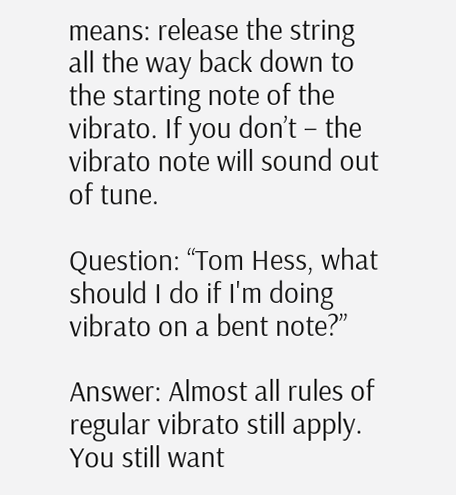means: release the string all the way back down to the starting note of the vibrato. If you don’t – the vibrato note will sound out of tune.

Question: “Tom Hess, what should I do if I'm doing vibrato on a bent note?”

Answer: Almost all rules of regular vibrato still apply. You still want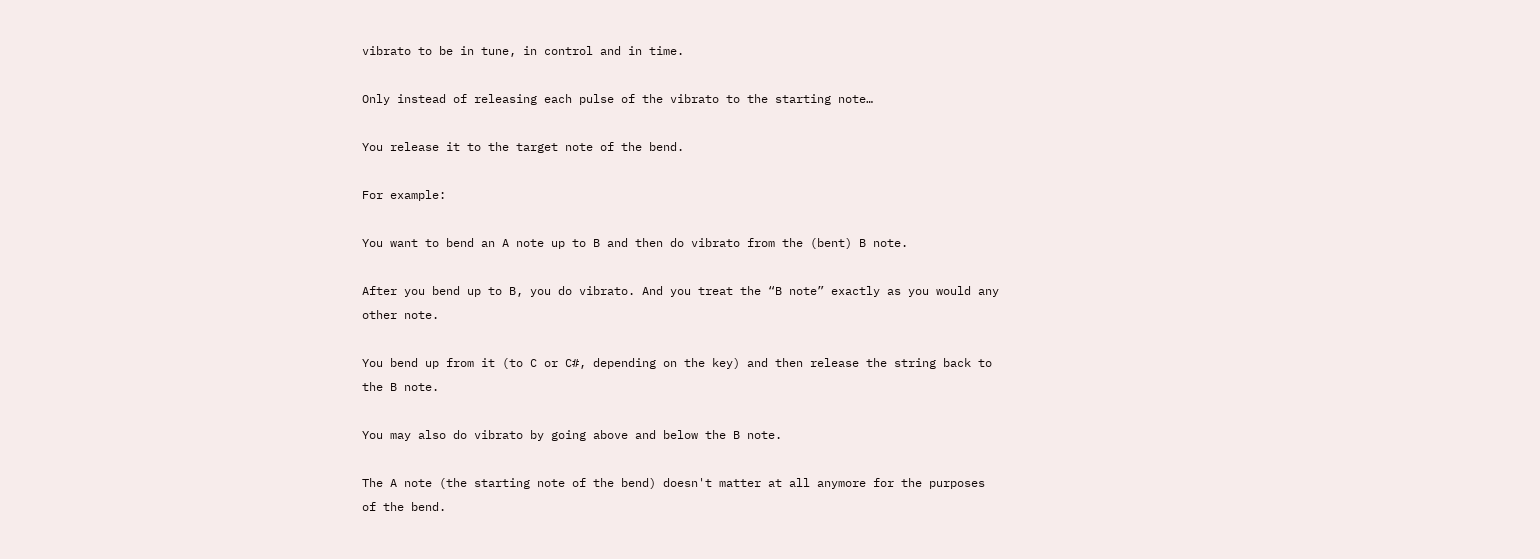vibrato to be in tune, in control and in time.

Only instead of releasing each pulse of the vibrato to the starting note…

You release it to the target note of the bend.

For example:

You want to bend an A note up to B and then do vibrato from the (bent) B note.

After you bend up to B, you do vibrato. And you treat the “B note” exactly as you would any other note.

You bend up from it (to C or C#, depending on the key) and then release the string back to the B note.

You may also do vibrato by going above and below the B note.

The A note (the starting note of the bend) doesn't matter at all anymore for the purposes of the bend.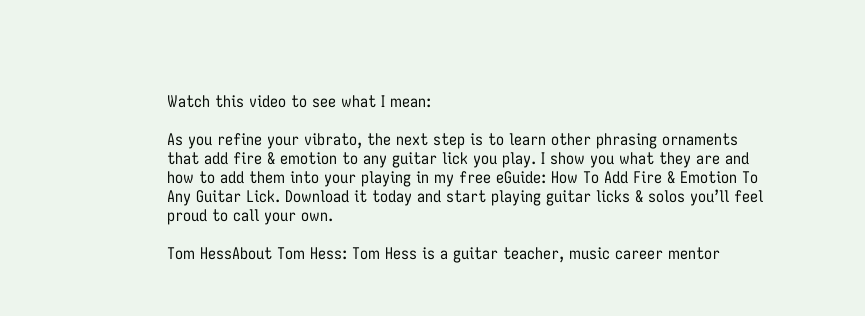Watch this video to see what I mean:

As you refine your vibrato, the next step is to learn other phrasing ornaments that add fire & emotion to any guitar lick you play. I show you what they are and how to add them into your playing in my free eGuide: How To Add Fire & Emotion To Any Guitar Lick. Download it today and start playing guitar licks & solos you’ll feel proud to call your own.

Tom HessAbout Tom Hess: Tom Hess is a guitar teacher, music career mentor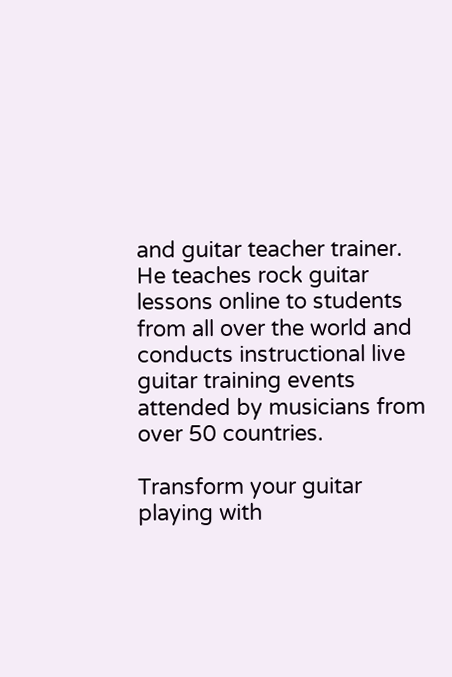and guitar teacher trainer. He teaches rock guitar lessons online to students from all over the world and conducts instructional live guitar training events attended by musicians from over 50 countries.

Transform your guitar playing with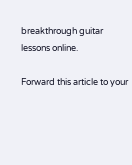breakthrough guitar lessons online.

Forward this article to your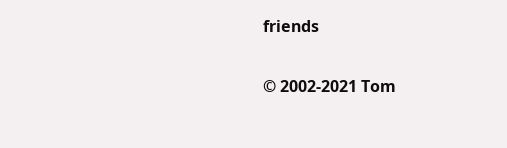friends

© 2002-2021 Tom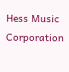Hess Music Corporation